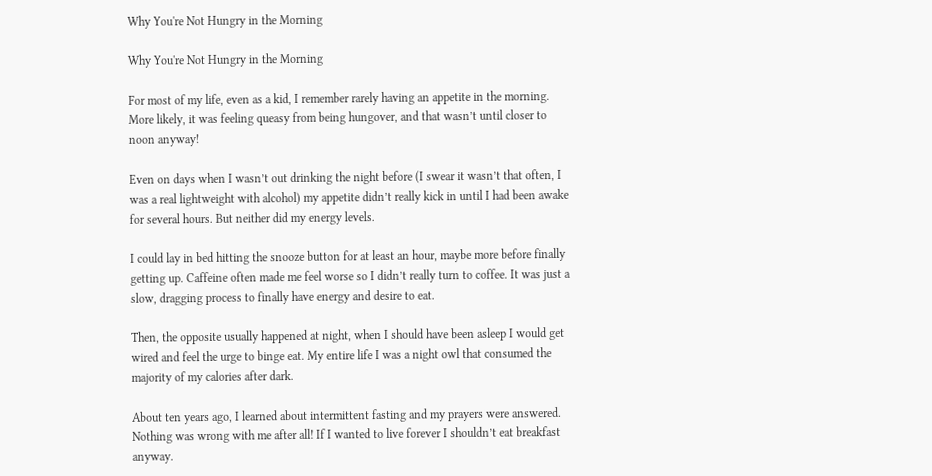Why You're Not Hungry in the Morning

Why You're Not Hungry in the Morning

For most of my life, even as a kid, I remember rarely having an appetite in the morning. More likely, it was feeling queasy from being hungover, and that wasn’t until closer to noon anyway!

Even on days when I wasn’t out drinking the night before (I swear it wasn’t that often, I was a real lightweight with alcohol) my appetite didn’t really kick in until I had been awake for several hours. But neither did my energy levels.

I could lay in bed hitting the snooze button for at least an hour, maybe more before finally getting up. Caffeine often made me feel worse so I didn’t really turn to coffee. It was just a slow, dragging process to finally have energy and desire to eat.

Then, the opposite usually happened at night, when I should have been asleep I would get wired and feel the urge to binge eat. My entire life I was a night owl that consumed the majority of my calories after dark.

About ten years ago, I learned about intermittent fasting and my prayers were answered. Nothing was wrong with me after all! If I wanted to live forever I shouldn’t eat breakfast anyway.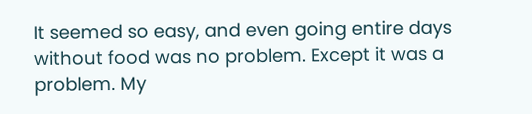It seemed so easy, and even going entire days without food was no problem. Except it was a problem. My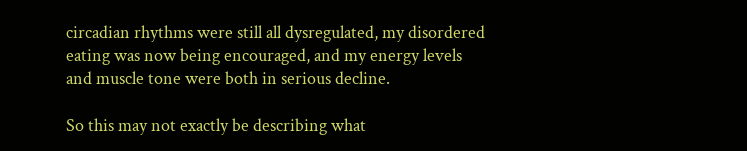circadian rhythms were still all dysregulated, my disordered eating was now being encouraged, and my energy levels and muscle tone were both in serious decline.

So this may not exactly be describing what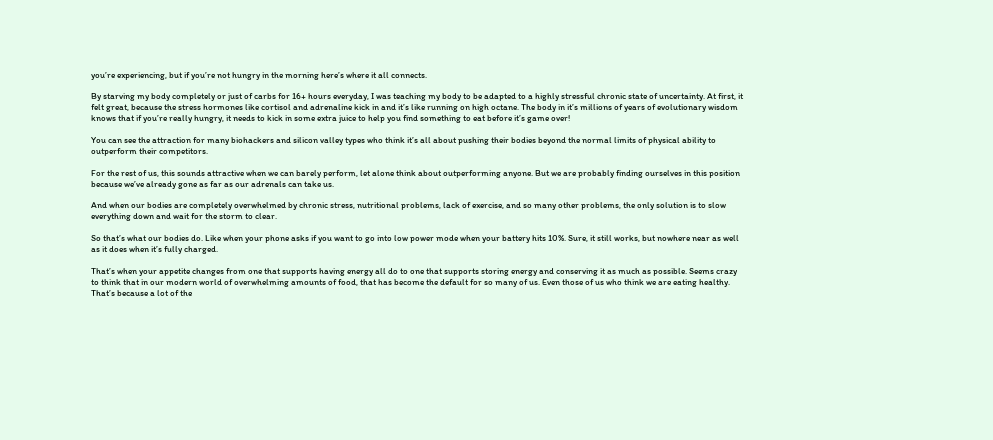you’re experiencing, but if you’re not hungry in the morning here’s where it all connects.

By starving my body completely or just of carbs for 16+ hours everyday, I was teaching my body to be adapted to a highly stressful chronic state of uncertainty. At first, it felt great, because the stress hormones like cortisol and adrenaline kick in and it’s like running on high octane. The body in it’s millions of years of evolutionary wisdom knows that if you’re really hungry, it needs to kick in some extra juice to help you find something to eat before it’s game over!

You can see the attraction for many biohackers and silicon valley types who think it’s all about pushing their bodies beyond the normal limits of physical ability to outperform their competitors.

For the rest of us, this sounds attractive when we can barely perform, let alone think about outperforming anyone. But we are probably finding ourselves in this position because we’ve already gone as far as our adrenals can take us.

And when our bodies are completely overwhelmed by chronic stress, nutritional problems, lack of exercise, and so many other problems, the only solution is to slow everything down and wait for the storm to clear.

So that’s what our bodies do. Like when your phone asks if you want to go into low power mode when your battery hits 10%. Sure, it still works, but nowhere near as well as it does when it’s fully charged.

That’s when your appetite changes from one that supports having energy all do to one that supports storing energy and conserving it as much as possible. Seems crazy to think that in our modern world of overwhelming amounts of food, that has become the default for so many of us. Even those of us who think we are eating healthy. That’s because a lot of the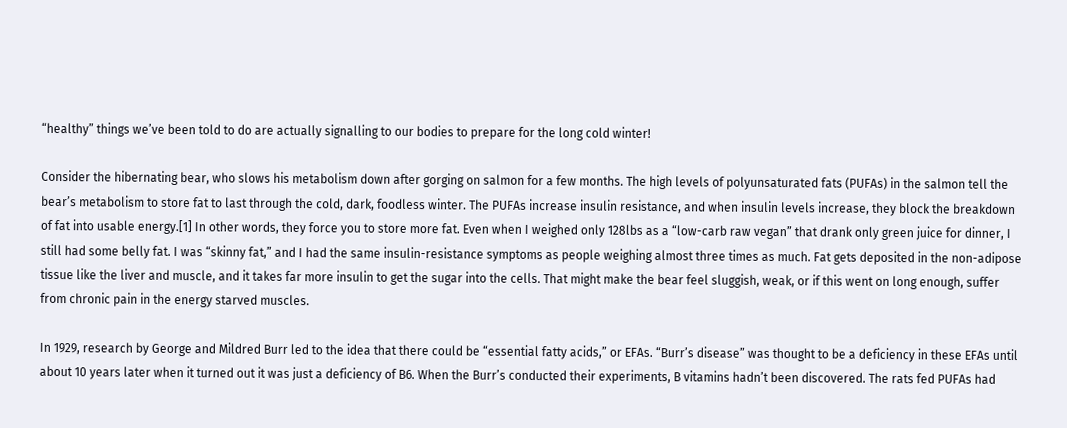“healthy” things we’ve been told to do are actually signalling to our bodies to prepare for the long cold winter!

Consider the hibernating bear, who slows his metabolism down after gorging on salmon for a few months. The high levels of polyunsaturated fats (PUFAs) in the salmon tell the bear’s metabolism to store fat to last through the cold, dark, foodless winter. The PUFAs increase insulin resistance, and when insulin levels increase, they block the breakdown of fat into usable energy.[1] In other words, they force you to store more fat. Even when I weighed only 128lbs as a “low-carb raw vegan” that drank only green juice for dinner, I still had some belly fat. I was “skinny fat,” and I had the same insulin-resistance symptoms as people weighing almost three times as much. Fat gets deposited in the non-adipose tissue like the liver and muscle, and it takes far more insulin to get the sugar into the cells. That might make the bear feel sluggish, weak, or if this went on long enough, suffer from chronic pain in the energy starved muscles.

In 1929, research by George and Mildred Burr led to the idea that there could be “essential fatty acids,” or EFAs. “Burr’s disease” was thought to be a deficiency in these EFAs until about 10 years later when it turned out it was just a deficiency of B6. When the Burr’s conducted their experiments, B vitamins hadn’t been discovered. The rats fed PUFAs had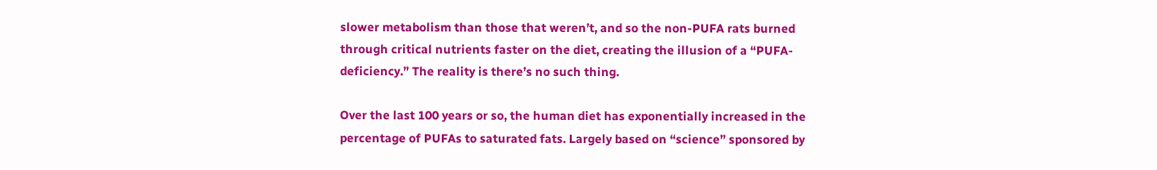slower metabolism than those that weren’t, and so the non-PUFA rats burned through critical nutrients faster on the diet, creating the illusion of a “PUFA-deficiency.” The reality is there’s no such thing.

Over the last 100 years or so, the human diet has exponentially increased in the percentage of PUFAs to saturated fats. Largely based on “science” sponsored by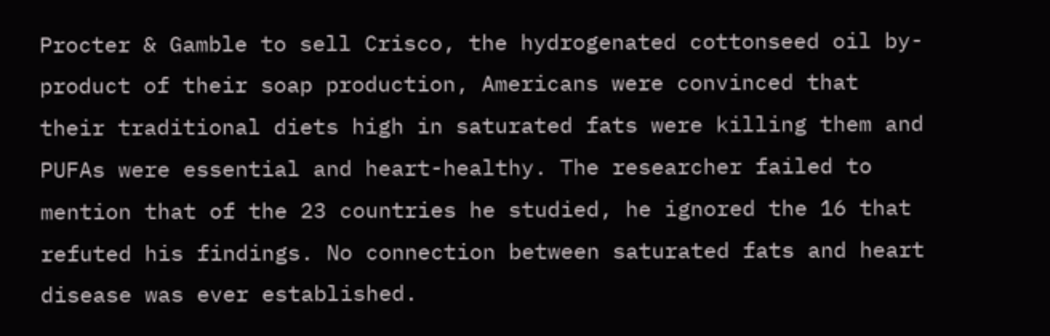Procter & Gamble to sell Crisco, the hydrogenated cottonseed oil by-product of their soap production, Americans were convinced that their traditional diets high in saturated fats were killing them and PUFAs were essential and heart-healthy. The researcher failed to mention that of the 23 countries he studied, he ignored the 16 that refuted his findings. No connection between saturated fats and heart disease was ever established.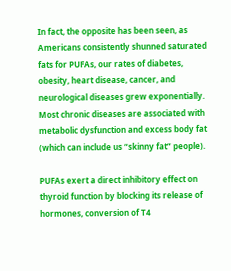In fact, the opposite has been seen, as Americans consistently shunned saturated fats for PUFAs, our rates of diabetes, obesity, heart disease, cancer, and neurological diseases grew exponentially. Most chronic diseases are associated with metabolic dysfunction and excess body fat (which can include us “skinny fat” people).

PUFAs exert a direct inhibitory effect on thyroid function by blocking its release of hormones, conversion of T4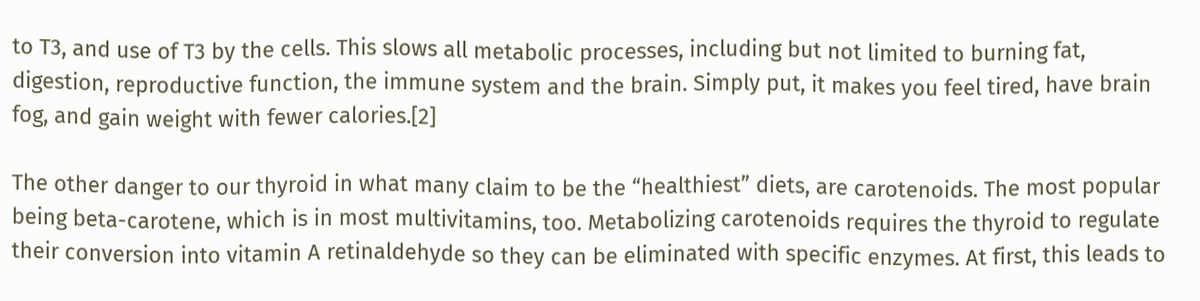to T3, and use of T3 by the cells. This slows all metabolic processes, including but not limited to burning fat, digestion, reproductive function, the immune system and the brain. Simply put, it makes you feel tired, have brain fog, and gain weight with fewer calories.[2]

The other danger to our thyroid in what many claim to be the “healthiest” diets, are carotenoids. The most popular being beta-carotene, which is in most multivitamins, too. Metabolizing carotenoids requires the thyroid to regulate their conversion into vitamin A retinaldehyde so they can be eliminated with specific enzymes. At first, this leads to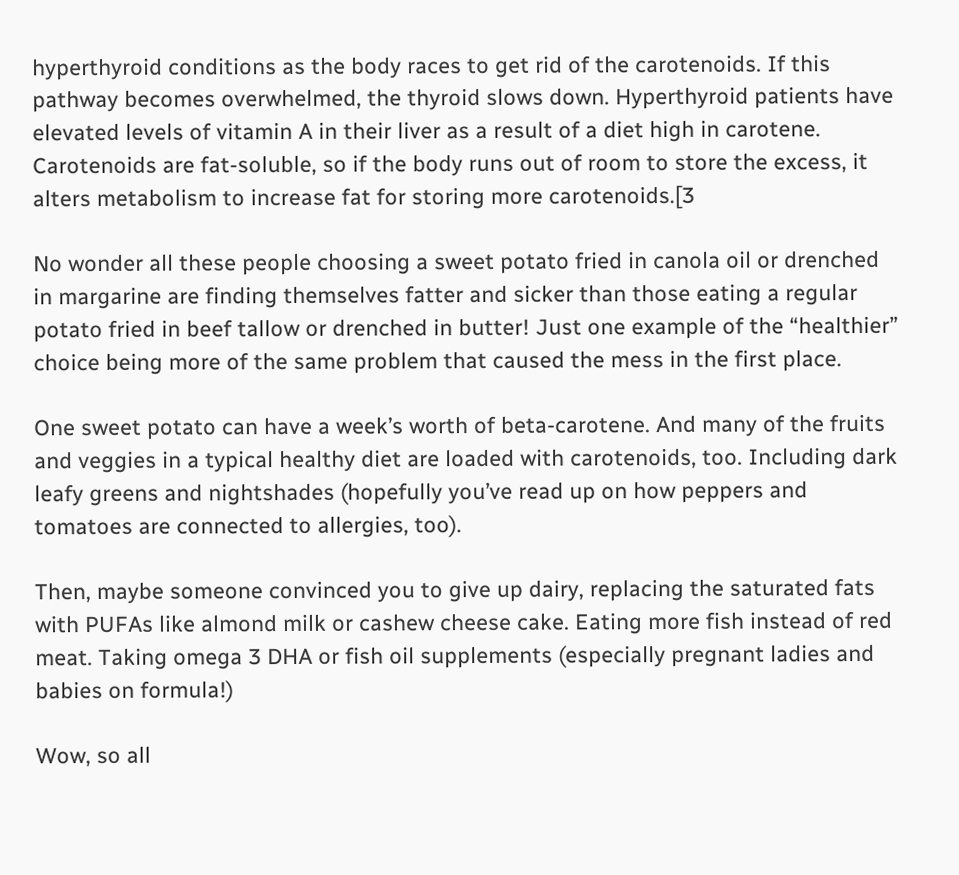hyperthyroid conditions as the body races to get rid of the carotenoids. If this pathway becomes overwhelmed, the thyroid slows down. Hyperthyroid patients have elevated levels of vitamin A in their liver as a result of a diet high in carotene. Carotenoids are fat-soluble, so if the body runs out of room to store the excess, it alters metabolism to increase fat for storing more carotenoids.[3

No wonder all these people choosing a sweet potato fried in canola oil or drenched in margarine are finding themselves fatter and sicker than those eating a regular potato fried in beef tallow or drenched in butter! Just one example of the “healthier” choice being more of the same problem that caused the mess in the first place.

One sweet potato can have a week’s worth of beta-carotene. And many of the fruits and veggies in a typical healthy diet are loaded with carotenoids, too. Including dark leafy greens and nightshades (hopefully you’ve read up on how peppers and tomatoes are connected to allergies, too).

Then, maybe someone convinced you to give up dairy, replacing the saturated fats with PUFAs like almond milk or cashew cheese cake. Eating more fish instead of red meat. Taking omega 3 DHA or fish oil supplements (especially pregnant ladies and babies on formula!)

Wow, so all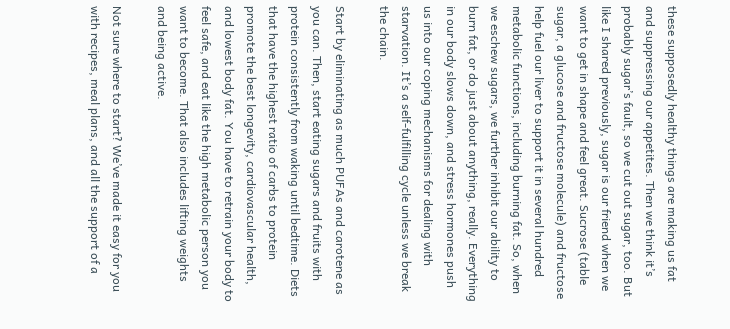these supposedly healthy things are making us fat and suppressing our appetites. Then we think it’s probably sugar’s fault, so we cut out sugar, too. But like I shared previously, sugar is our friend when we want to get in shape and feel great. Sucrose (table sugar, a glucose and fructose molecule) and fructose help fuel our liver to support it in several hundred metabolic functions, including burning fat. So, when we eschew sugars, we further inhibit our ability to burn fat, or do just about anything, really. Everything in our body slows down, and stress hormones push us into our coping mechanisms for dealing with starvation. It’s a self-fulfilling cycle unless we break the chain.

Start by eliminating as much PUFAs and carotene as you can. Then, start eating sugars and fruits with protein consistently from waking until bedtime. Diets that have the highest ratio of carbs to protein promote the best longevity, cardiovascular health, and lowest body fat. You have to retrain your body to feel safe, and eat like the high metabolic person you want to become. That also includes lifting weights and being active.

Not sure where to start? We’ve made it easy for you with recipes, meal plans, and all the support of a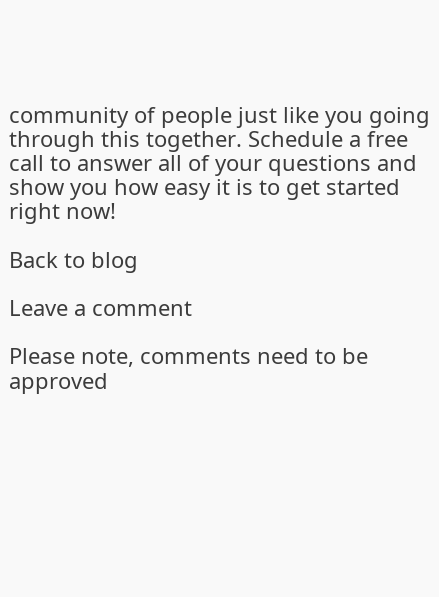community of people just like you going through this together. Schedule a free call to answer all of your questions and show you how easy it is to get started right now!

Back to blog

Leave a comment

Please note, comments need to be approved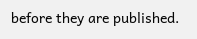before they are published.